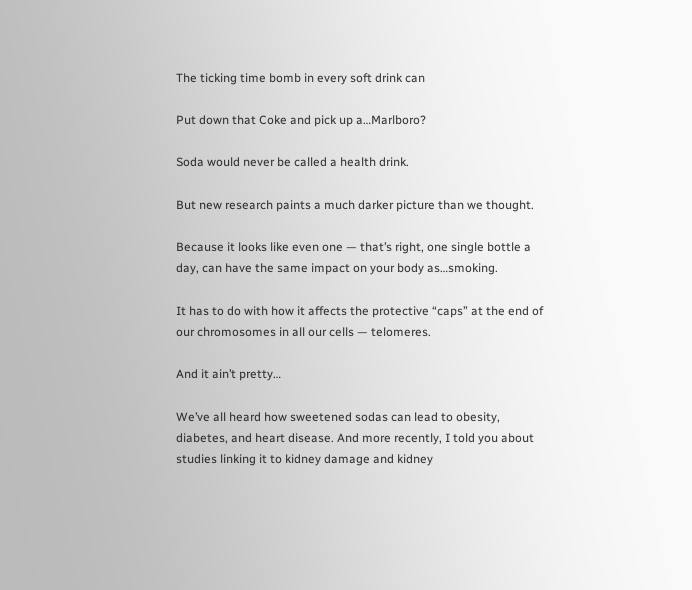The ticking time bomb in every soft drink can

Put down that Coke and pick up a…Marlboro?

Soda would never be called a health drink.

But new research paints a much darker picture than we thought.

Because it looks like even one — that’s right, one single bottle a day, can have the same impact on your body as…smoking.

It has to do with how it affects the protective “caps” at the end of our chromosomes in all our cells — telomeres.

And it ain’t pretty…

We’ve all heard how sweetened sodas can lead to obesity, diabetes, and heart disease. And more recently, I told you about studies linking it to kidney damage and kidney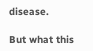disease.

But what this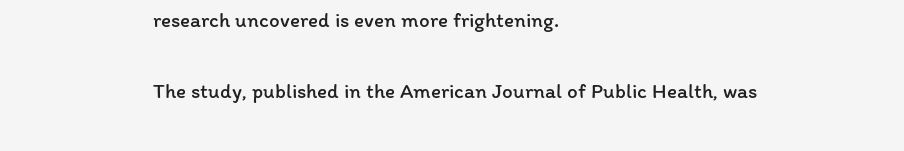research uncovered is even more frightening.

The study, published in the American Journal of Public Health, was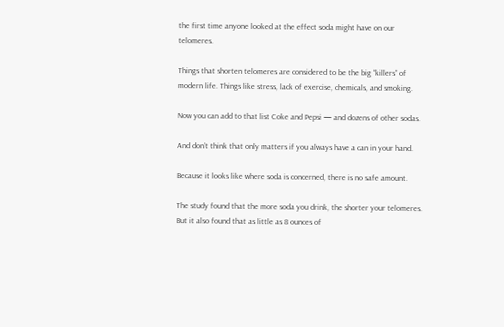the first time anyone looked at the effect soda might have on our telomeres.

Things that shorten telomeres are considered to be the big “killers” of modern life. Things like stress, lack of exercise, chemicals, and smoking.

Now you can add to that list Coke and Pepsi — and dozens of other sodas.

And don’t think that only matters if you always have a can in your hand.

Because it looks like where soda is concerned, there is no safe amount.

The study found that the more soda you drink, the shorter your telomeres. But it also found that as little as 8 ounces of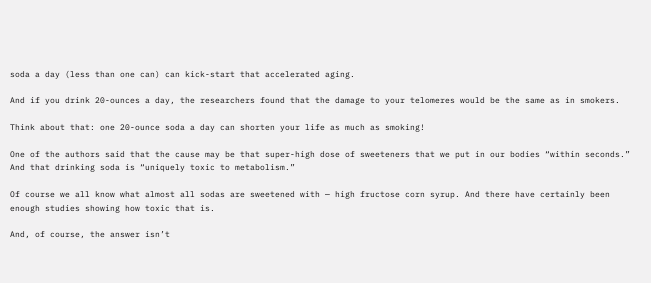soda a day (less than one can) can kick-start that accelerated aging.

And if you drink 20-ounces a day, the researchers found that the damage to your telomeres would be the same as in smokers.

Think about that: one 20-ounce soda a day can shorten your life as much as smoking!

One of the authors said that the cause may be that super-high dose of sweeteners that we put in our bodies “within seconds.” And that drinking soda is “uniquely toxic to metabolism.”

Of course we all know what almost all sodas are sweetened with — high fructose corn syrup. And there have certainly been enough studies showing how toxic that is.

And, of course, the answer isn’t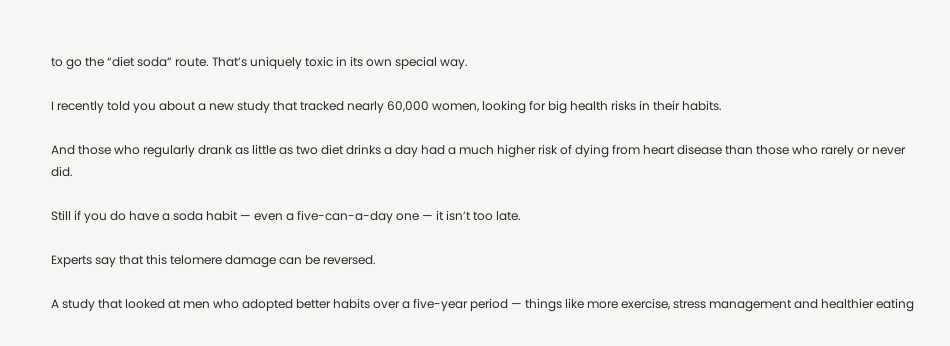to go the “diet soda” route. That’s uniquely toxic in its own special way.

I recently told you about a new study that tracked nearly 60,000 women, looking for big health risks in their habits.

And those who regularly drank as little as two diet drinks a day had a much higher risk of dying from heart disease than those who rarely or never did.

Still if you do have a soda habit — even a five-can-a-day one — it isn’t too late.

Experts say that this telomere damage can be reversed.

A study that looked at men who adopted better habits over a five-year period — things like more exercise, stress management and healthier eating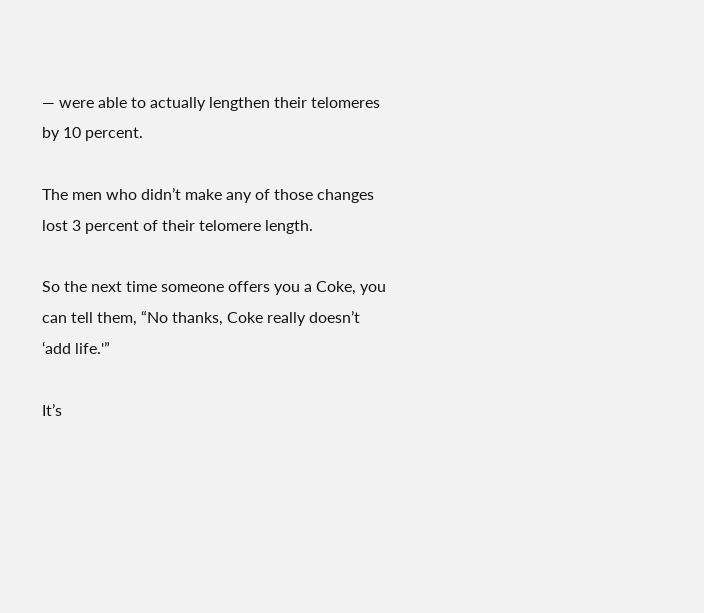— were able to actually lengthen their telomeres by 10 percent.

The men who didn’t make any of those changes lost 3 percent of their telomere length.

So the next time someone offers you a Coke, you can tell them, “No thanks, Coke really doesn’t ‘add life.'”

It’s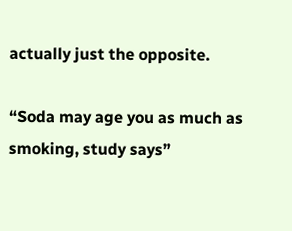actually just the opposite.

“Soda may age you as much as smoking, study says”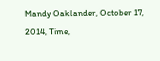Mandy Oaklander, October 17, 2014, Time,